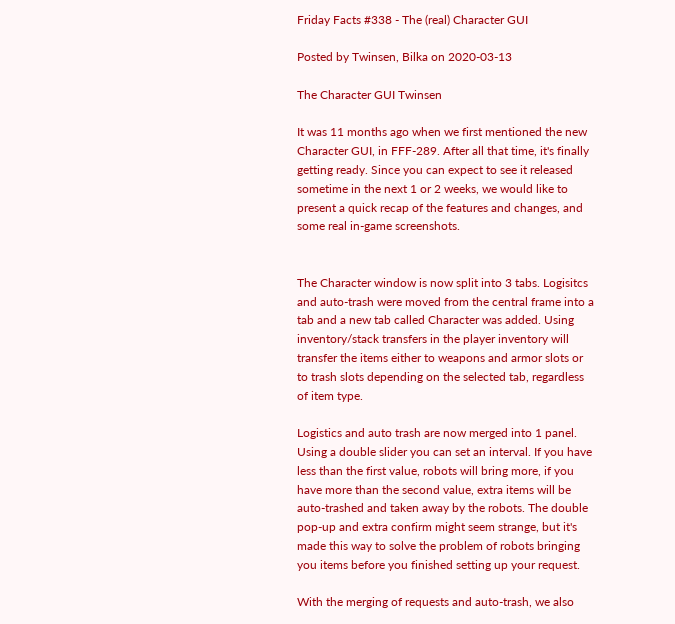Friday Facts #338 - The (real) Character GUI

Posted by Twinsen, Bilka on 2020-03-13

The Character GUI Twinsen

It was 11 months ago when we first mentioned the new Character GUI, in FFF-289. After all that time, it's finally getting ready. Since you can expect to see it released sometime in the next 1 or 2 weeks, we would like to present a quick recap of the features and changes, and some real in-game screenshots.


The Character window is now split into 3 tabs. Logisitcs and auto-trash were moved from the central frame into a tab and a new tab called Character was added. Using inventory/stack transfers in the player inventory will transfer the items either to weapons and armor slots or to trash slots depending on the selected tab, regardless of item type.

Logistics and auto trash are now merged into 1 panel. Using a double slider you can set an interval. If you have less than the first value, robots will bring more, if you have more than the second value, extra items will be auto-trashed and taken away by the robots. The double pop-up and extra confirm might seem strange, but it's made this way to solve the problem of robots bringing you items before you finished setting up your request.

With the merging of requests and auto-trash, we also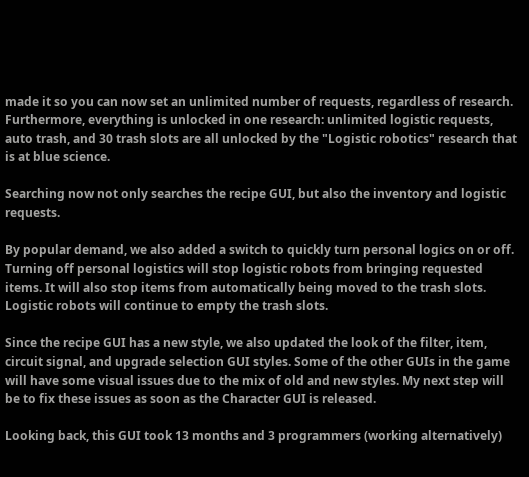made it so you can now set an unlimited number of requests, regardless of research. Furthermore, everything is unlocked in one research: unlimited logistic requests, auto trash, and 30 trash slots are all unlocked by the "Logistic robotics" research that is at blue science.

Searching now not only searches the recipe GUI, but also the inventory and logistic requests.

By popular demand, we also added a switch to quickly turn personal logics on or off. Turning off personal logistics will stop logistic robots from bringing requested items. It will also stop items from automatically being moved to the trash slots. Logistic robots will continue to empty the trash slots.

Since the recipe GUI has a new style, we also updated the look of the filter, item, circuit signal, and upgrade selection GUI styles. Some of the other GUIs in the game will have some visual issues due to the mix of old and new styles. My next step will be to fix these issues as soon as the Character GUI is released.

Looking back, this GUI took 13 months and 3 programmers (working alternatively)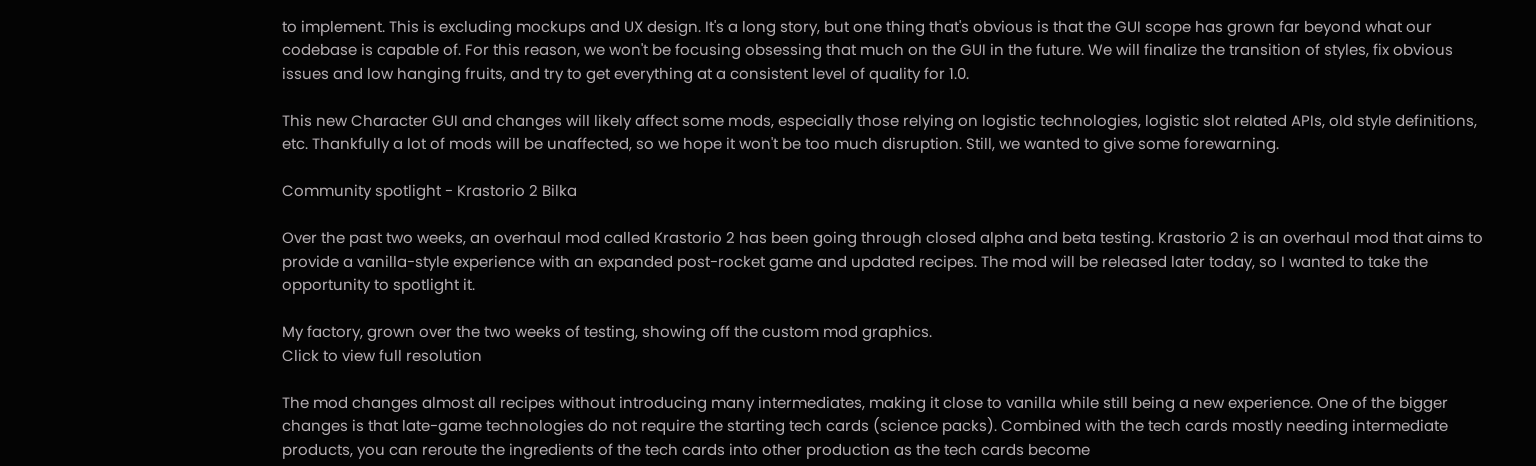to implement. This is excluding mockups and UX design. It's a long story, but one thing that's obvious is that the GUI scope has grown far beyond what our codebase is capable of. For this reason, we won't be focusing obsessing that much on the GUI in the future. We will finalize the transition of styles, fix obvious issues and low hanging fruits, and try to get everything at a consistent level of quality for 1.0.

This new Character GUI and changes will likely affect some mods, especially those relying on logistic technologies, logistic slot related APIs, old style definitions, etc. Thankfully a lot of mods will be unaffected, so we hope it won't be too much disruption. Still, we wanted to give some forewarning.

Community spotlight - Krastorio 2 Bilka

Over the past two weeks, an overhaul mod called Krastorio 2 has been going through closed alpha and beta testing. Krastorio 2 is an overhaul mod that aims to provide a vanilla-style experience with an expanded post-rocket game and updated recipes. The mod will be released later today, so I wanted to take the opportunity to spotlight it.

My factory, grown over the two weeks of testing, showing off the custom mod graphics.
Click to view full resolution

The mod changes almost all recipes without introducing many intermediates, making it close to vanilla while still being a new experience. One of the bigger changes is that late-game technologies do not require the starting tech cards (science packs). Combined with the tech cards mostly needing intermediate products, you can reroute the ingredients of the tech cards into other production as the tech cards become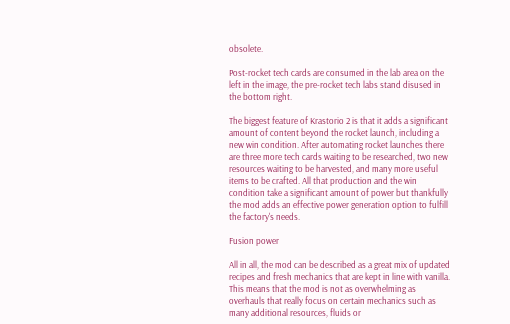obsolete.

Post-rocket tech cards are consumed in the lab area on the left in the image, the pre-rocket tech labs stand disused in the bottom right.

The biggest feature of Krastorio 2 is that it adds a significant amount of content beyond the rocket launch, including a new win condition. After automating rocket launches there are three more tech cards waiting to be researched, two new resources waiting to be harvested, and many more useful items to be crafted. All that production and the win condition take a significant amount of power but thankfully the mod adds an effective power generation option to fulfill the factory's needs.

Fusion power

All in all, the mod can be described as a great mix of updated recipes and fresh mechanics that are kept in line with vanilla. This means that the mod is not as overwhelming as overhauls that really focus on certain mechanics such as many additional resources, fluids or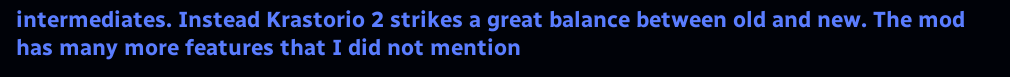intermediates. Instead Krastorio 2 strikes a great balance between old and new. The mod has many more features that I did not mention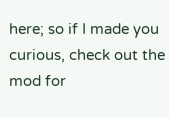here; so if I made you curious, check out the mod for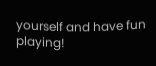yourself and have fun playing!